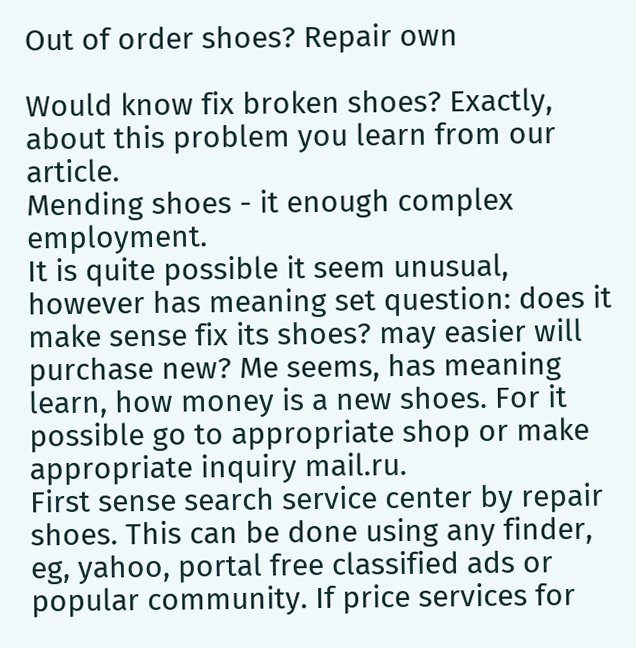Out of order shoes? Repair own

Would know fix broken shoes? Exactly, about this problem you learn from our article.
Mending shoes - it enough complex employment.
It is quite possible it seem unusual, however has meaning set question: does it make sense fix its shoes? may easier will purchase new? Me seems, has meaning learn, how money is a new shoes. For it possible go to appropriate shop or make appropriate inquiry mail.ru.
First sense search service center by repair shoes. This can be done using any finder, eg, yahoo, portal free classified ads or popular community. If price services for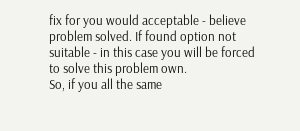fix for you would acceptable - believe problem solved. If found option not suitable - in this case you will be forced to solve this problem own.
So, if you all the same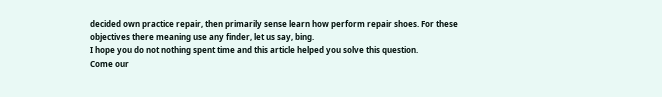decided own practice repair, then primarily sense learn how perform repair shoes. For these objectives there meaning use any finder, let us say, bing.
I hope you do not nothing spent time and this article helped you solve this question.
Come our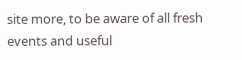site more, to be aware of all fresh events and useful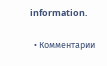information.

  • Комментарии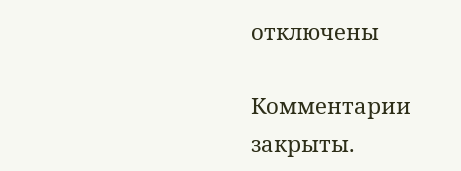отключены

Комментарии закрыты.